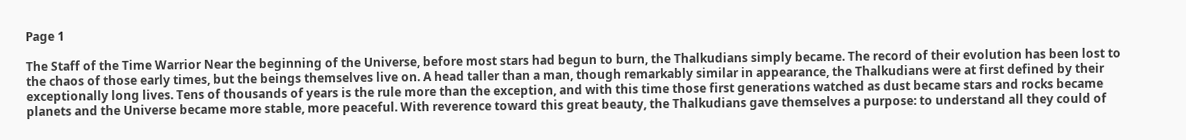Page 1

The Staff of the Time Warrior Near the beginning of the Universe, before most stars had begun to burn, the Thalkudians simply became. The record of their evolution has been lost to the chaos of those early times, but the beings themselves live on. A head taller than a man, though remarkably similar in appearance, the Thalkudians were at first defined by their exceptionally long lives. Tens of thousands of years is the rule more than the exception, and with this time those first generations watched as dust became stars and rocks became planets and the Universe became more stable, more peaceful. With reverence toward this great beauty, the Thalkudians gave themselves a purpose: to understand all they could of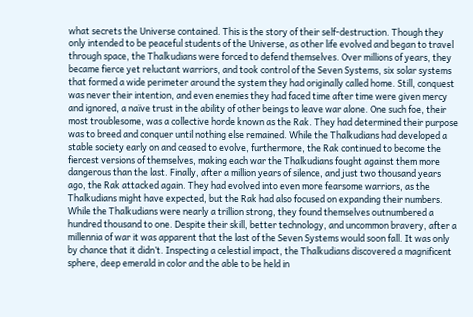what secrets the Universe contained. This is the story of their self-destruction. Though they only intended to be peaceful students of the Universe, as other life evolved and began to travel through space, the Thalkudians were forced to defend themselves. Over millions of years, they became fierce yet reluctant warriors, and took control of the Seven Systems, six solar systems that formed a wide perimeter around the system they had originally called home. Still, conquest was never their intention, and even enemies they had faced time after time were given mercy and ignored, a naïve trust in the ability of other beings to leave war alone. One such foe, their most troublesome, was a collective horde known as the Rak. They had determined their purpose was to breed and conquer until nothing else remained. While the Thalkudians had developed a stable society early on and ceased to evolve, furthermore, the Rak continued to become the fiercest versions of themselves, making each war the Thalkudians fought against them more dangerous than the last. Finally, after a million years of silence, and just two thousand years ago, the Rak attacked again. They had evolved into even more fearsome warriors, as the Thalkudians might have expected, but the Rak had also focused on expanding their numbers. While the Thalkudians were nearly a trillion strong, they found themselves outnumbered a hundred thousand to one. Despite their skill, better technology, and uncommon bravery, after a millennia of war it was apparent that the last of the Seven Systems would soon fall. It was only by chance that it didn’t. Inspecting a celestial impact, the Thalkudians discovered a magnificent sphere, deep emerald in color and the able to be held in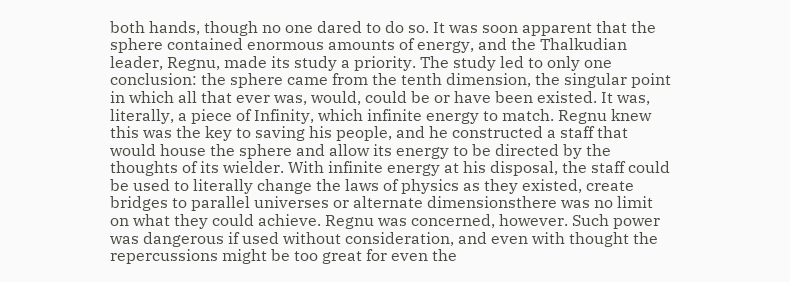both hands, though no one dared to do so. It was soon apparent that the sphere contained enormous amounts of energy, and the Thalkudian leader, Regnu, made its study a priority. The study led to only one conclusion: the sphere came from the tenth dimension, the singular point in which all that ever was, would, could be or have been existed. It was, literally, a piece of Infinity, which infinite energy to match. Regnu knew this was the key to saving his people, and he constructed a staff that would house the sphere and allow its energy to be directed by the thoughts of its wielder. With infinite energy at his disposal, the staff could be used to literally change the laws of physics as they existed, create bridges to parallel universes or alternate dimensionsthere was no limit on what they could achieve. Regnu was concerned, however. Such power was dangerous if used without consideration, and even with thought the repercussions might be too great for even the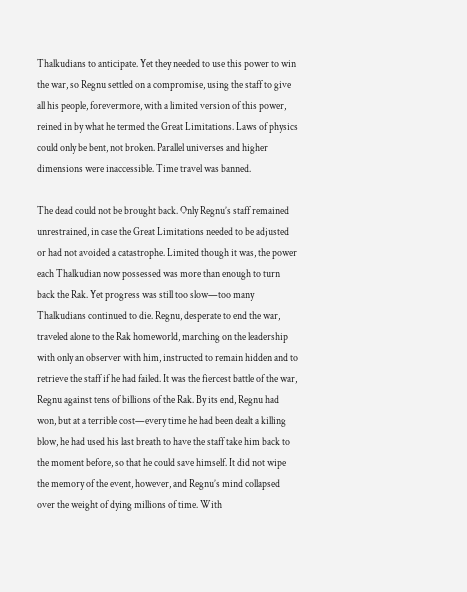Thalkudians to anticipate. Yet they needed to use this power to win the war, so Regnu settled on a compromise, using the staff to give all his people, forevermore, with a limited version of this power, reined in by what he termed the Great Limitations. Laws of physics could only be bent, not broken. Parallel universes and higher dimensions were inaccessible. Time travel was banned.

The dead could not be brought back. Only Regnu’s staff remained unrestrained, in case the Great Limitations needed to be adjusted or had not avoided a catastrophe. Limited though it was, the power each Thalkudian now possessed was more than enough to turn back the Rak. Yet progress was still too slow—too many Thalkudians continued to die. Regnu, desperate to end the war, traveled alone to the Rak homeworld, marching on the leadership with only an observer with him, instructed to remain hidden and to retrieve the staff if he had failed. It was the fiercest battle of the war, Regnu against tens of billions of the Rak. By its end, Regnu had won, but at a terrible cost—every time he had been dealt a killing blow, he had used his last breath to have the staff take him back to the moment before, so that he could save himself. It did not wipe the memory of the event, however, and Regnu’s mind collapsed over the weight of dying millions of time. With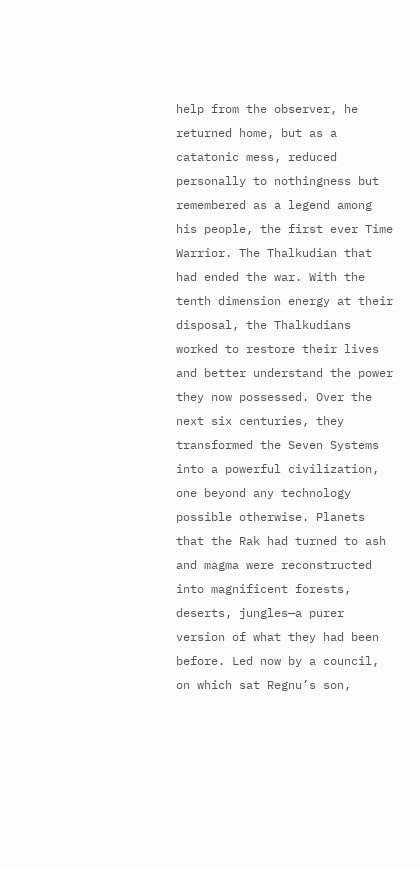help from the observer, he returned home, but as a catatonic mess, reduced personally to nothingness but remembered as a legend among his people, the first ever Time Warrior. The Thalkudian that had ended the war. With the tenth dimension energy at their disposal, the Thalkudians worked to restore their lives and better understand the power they now possessed. Over the next six centuries, they transformed the Seven Systems into a powerful civilization, one beyond any technology possible otherwise. Planets that the Rak had turned to ash and magma were reconstructed into magnificent forests, deserts, jungles—a purer version of what they had been before. Led now by a council, on which sat Regnu’s son,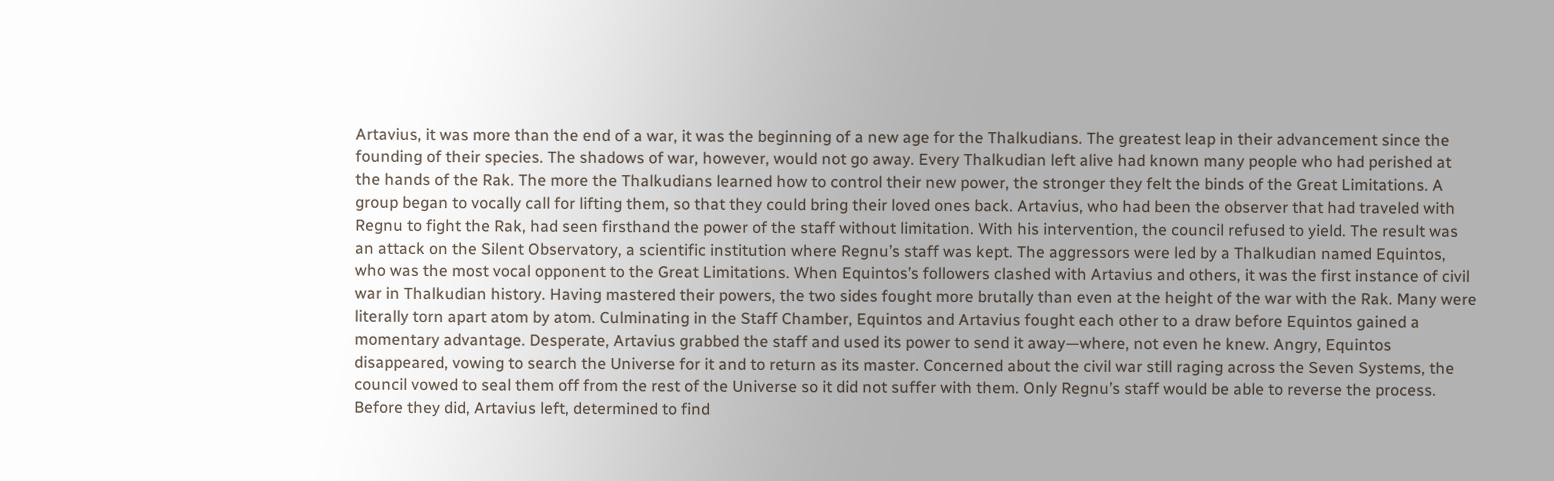Artavius, it was more than the end of a war, it was the beginning of a new age for the Thalkudians. The greatest leap in their advancement since the founding of their species. The shadows of war, however, would not go away. Every Thalkudian left alive had known many people who had perished at the hands of the Rak. The more the Thalkudians learned how to control their new power, the stronger they felt the binds of the Great Limitations. A group began to vocally call for lifting them, so that they could bring their loved ones back. Artavius, who had been the observer that had traveled with Regnu to fight the Rak, had seen firsthand the power of the staff without limitation. With his intervention, the council refused to yield. The result was an attack on the Silent Observatory, a scientific institution where Regnu’s staff was kept. The aggressors were led by a Thalkudian named Equintos, who was the most vocal opponent to the Great Limitations. When Equintos’s followers clashed with Artavius and others, it was the first instance of civil war in Thalkudian history. Having mastered their powers, the two sides fought more brutally than even at the height of the war with the Rak. Many were literally torn apart atom by atom. Culminating in the Staff Chamber, Equintos and Artavius fought each other to a draw before Equintos gained a momentary advantage. Desperate, Artavius grabbed the staff and used its power to send it away—where, not even he knew. Angry, Equintos disappeared, vowing to search the Universe for it and to return as its master. Concerned about the civil war still raging across the Seven Systems, the council vowed to seal them off from the rest of the Universe so it did not suffer with them. Only Regnu’s staff would be able to reverse the process. Before they did, Artavius left, determined to find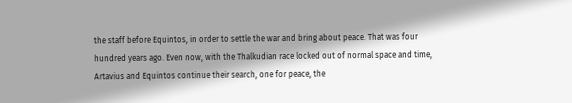the staff before Equintos, in order to settle the war and bring about peace. That was four hundred years ago. Even now, with the Thalkudian race locked out of normal space and time, Artavius and Equintos continue their search, one for peace, the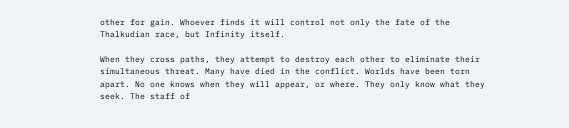other for gain. Whoever finds it will control not only the fate of the Thalkudian race, but Infinity itself.

When they cross paths, they attempt to destroy each other to eliminate their simultaneous threat. Many have died in the conflict. Worlds have been torn apart. No one knows when they will appear, or where. They only know what they seek. The staff of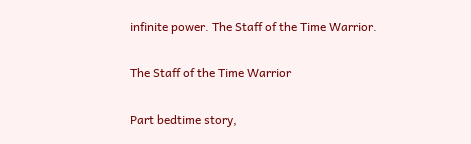infinite power. The Staff of the Time Warrior.

The Staff of the Time Warrior

Part bedtime story,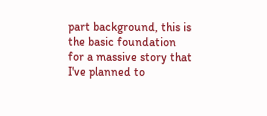part background, this is the basic foundation for a massive story that I've planned to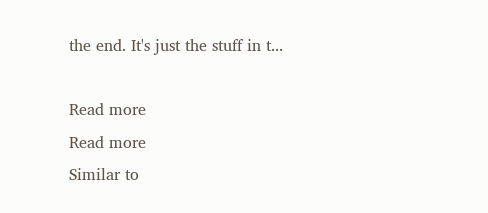the end. It's just the stuff in t...

Read more
Read more
Similar to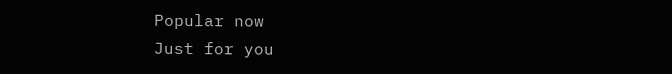Popular now
Just for you